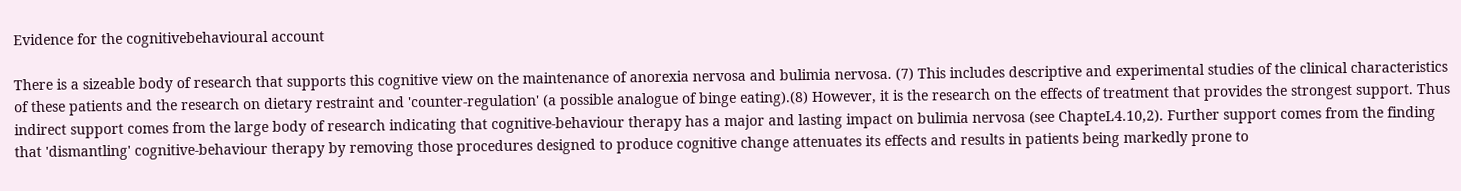Evidence for the cognitivebehavioural account

There is a sizeable body of research that supports this cognitive view on the maintenance of anorexia nervosa and bulimia nervosa. (7) This includes descriptive and experimental studies of the clinical characteristics of these patients and the research on dietary restraint and 'counter-regulation' (a possible analogue of binge eating).(8) However, it is the research on the effects of treatment that provides the strongest support. Thus indirect support comes from the large body of research indicating that cognitive-behaviour therapy has a major and lasting impact on bulimia nervosa (see ChapteL4.10,2). Further support comes from the finding that 'dismantling' cognitive-behaviour therapy by removing those procedures designed to produce cognitive change attenuates its effects and results in patients being markedly prone to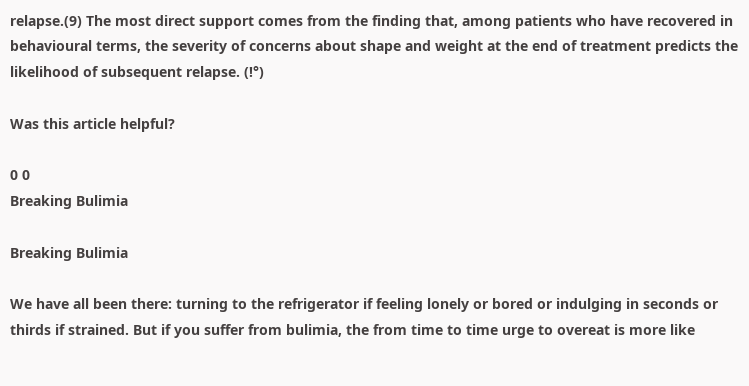relapse.(9) The most direct support comes from the finding that, among patients who have recovered in behavioural terms, the severity of concerns about shape and weight at the end of treatment predicts the likelihood of subsequent relapse. (!°)

Was this article helpful?

0 0
Breaking Bulimia

Breaking Bulimia

We have all been there: turning to the refrigerator if feeling lonely or bored or indulging in seconds or thirds if strained. But if you suffer from bulimia, the from time to time urge to overeat is more like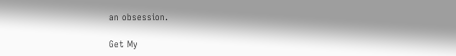an obsession.

Get My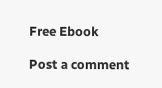Free Ebook

Post a comment